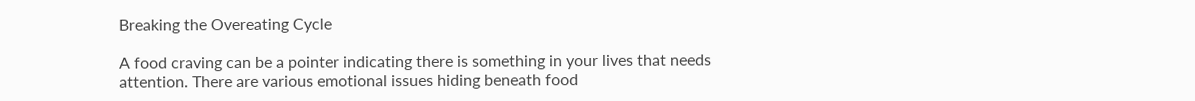Breaking the Overeating Cycle

A food craving can be a pointer indicating there is something in your lives that needs attention. There are various emotional issues hiding beneath food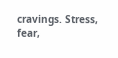cravings. Stress, fear,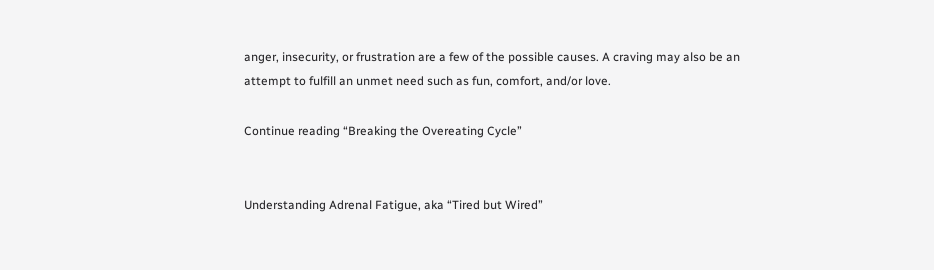anger, insecurity, or frustration are a few of the possible causes. A craving may also be an attempt to fulfill an unmet need such as fun, comfort, and/or love.

Continue reading “Breaking the Overeating Cycle”


Understanding Adrenal Fatigue, aka “Tired but Wired”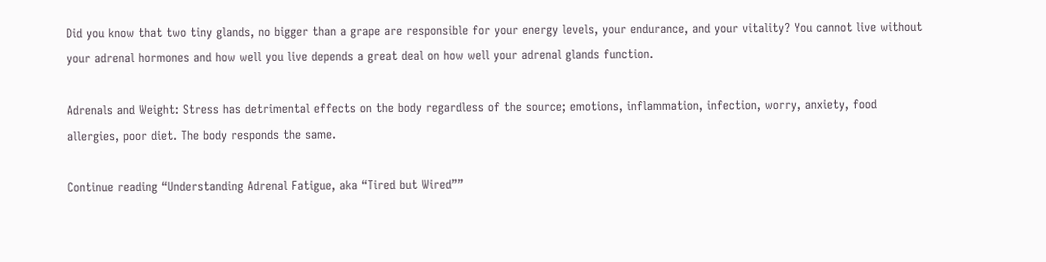Did you know that two tiny glands, no bigger than a grape are responsible for your energy levels, your endurance, and your vitality? You cannot live without your adrenal hormones and how well you live depends a great deal on how well your adrenal glands function.

Adrenals and Weight: Stress has detrimental effects on the body regardless of the source; emotions, inflammation, infection, worry, anxiety, food allergies, poor diet. The body responds the same.

Continue reading “Understanding Adrenal Fatigue, aka “Tired but Wired””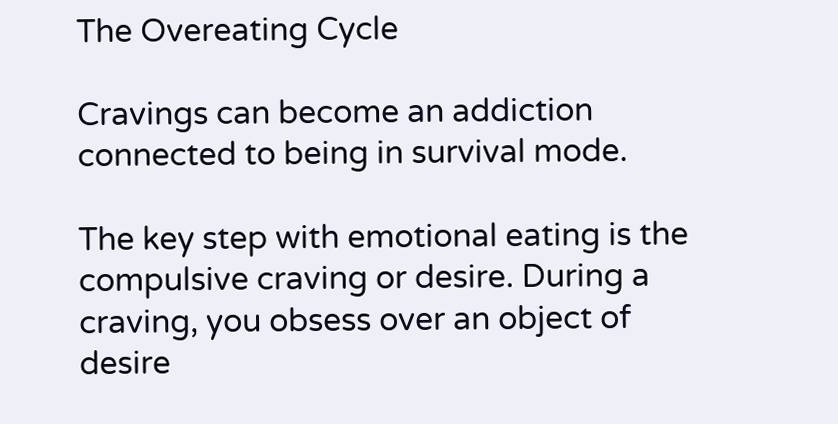The Overeating Cycle

Cravings can become an addiction connected to being in survival mode.

The key step with emotional eating is the compulsive craving or desire. During a craving, you obsess over an object of desire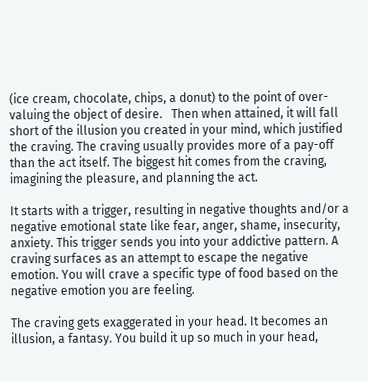(ice cream, chocolate, chips, a donut) to the point of over-valuing the object of desire.   Then when attained, it will fall short of the illusion you created in your mind, which justified the craving. The craving usually provides more of a pay-off than the act itself. The biggest hit comes from the craving, imagining the pleasure, and planning the act.

It starts with a trigger, resulting in negative thoughts and/or a negative emotional state like fear, anger, shame, insecurity, anxiety. This trigger sends you into your addictive pattern. A craving surfaces as an attempt to escape the negative emotion. You will crave a specific type of food based on the negative emotion you are feeling.

The craving gets exaggerated in your head. It becomes an illusion, a fantasy. You build it up so much in your head,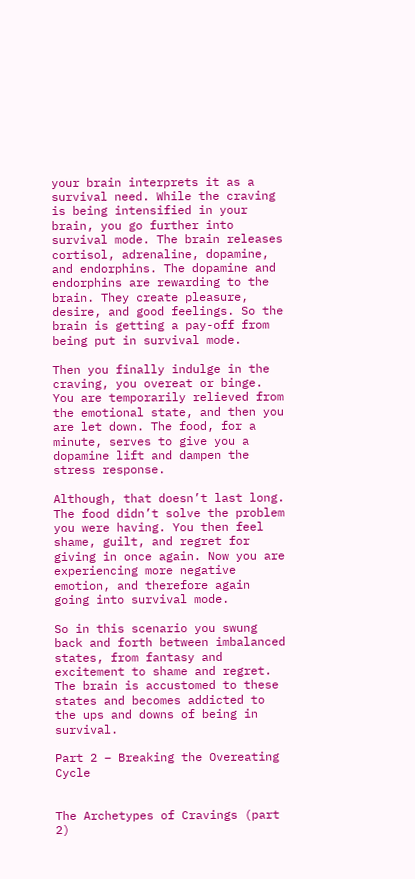your brain interprets it as a survival need. While the craving is being intensified in your brain, you go further into survival mode. The brain releases cortisol, adrenaline, dopamine, and endorphins. The dopamine and endorphins are rewarding to the brain. They create pleasure, desire, and good feelings. So the brain is getting a pay-off from being put in survival mode.

Then you finally indulge in the craving, you overeat or binge. You are temporarily relieved from the emotional state, and then you are let down. The food, for a minute, serves to give you a dopamine lift and dampen the stress response.

Although, that doesn’t last long. The food didn’t solve the problem you were having. You then feel shame, guilt, and regret for giving in once again. Now you are experiencing more negative emotion, and therefore again going into survival mode.

So in this scenario you swung back and forth between imbalanced states, from fantasy and excitement to shame and regret. The brain is accustomed to these states and becomes addicted to the ups and downs of being in survival.

Part 2 – Breaking the Overeating Cycle


The Archetypes of Cravings (part 2)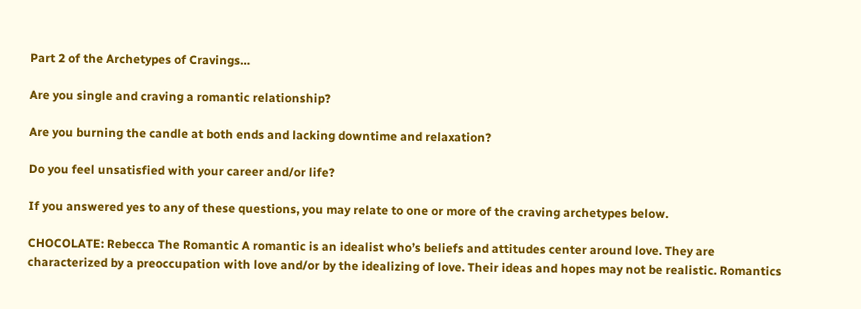Part 2 of the Archetypes of Cravings…

Are you single and craving a romantic relationship?

Are you burning the candle at both ends and lacking downtime and relaxation?

Do you feel unsatisfied with your career and/or life?

If you answered yes to any of these questions, you may relate to one or more of the craving archetypes below.

CHOCOLATE: Rebecca The Romantic A romantic is an idealist who’s beliefs and attitudes center around love. They are characterized by a preoccupation with love and/or by the idealizing of love. Their ideas and hopes may not be realistic. Romantics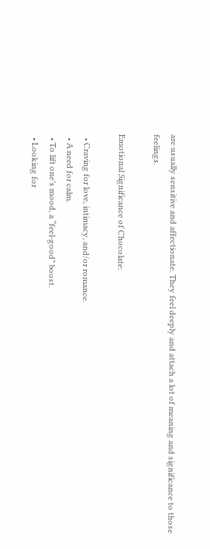are usually sensitive and affectionate. They feel deeply and attach a lot of meaning and significance to those feelings.

Emotional Significance of Chocolate:

  • Craving for love, intimacy, and/or romance.
  • A need for calm.
  • To lift one’s mood, a “feel-good” boost.
  • Looking for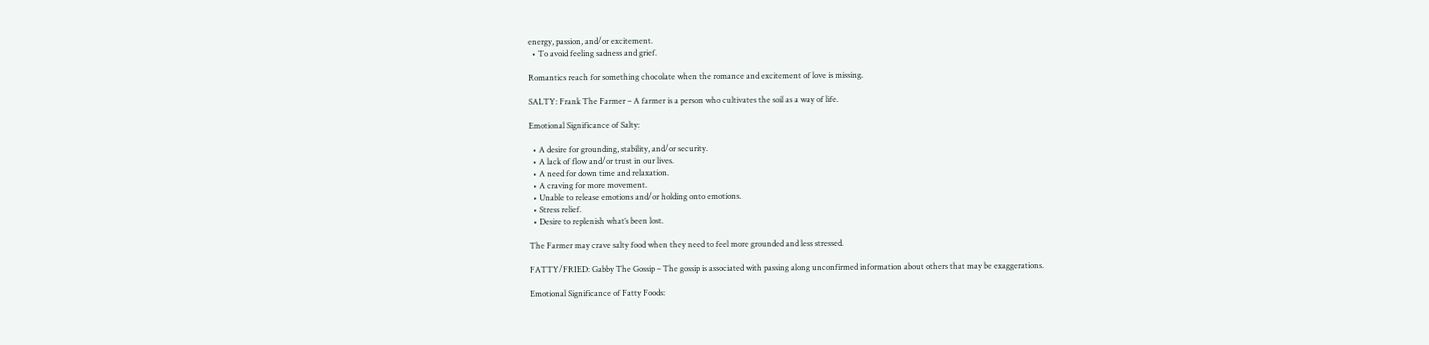energy, passion, and/or excitement.
  • To avoid feeling sadness and grief.

Romantics reach for something chocolate when the romance and excitement of love is missing.

SALTY: Frank The Farmer – A farmer is a person who cultivates the soil as a way of life.

Emotional Significance of Salty:

  • A desire for grounding, stability, and/or security.
  • A lack of flow and/or trust in our lives.
  • A need for down time and relaxation.
  • A craving for more movement.
  • Unable to release emotions and/or holding onto emotions.
  • Stress relief.
  • Desire to replenish what’s been lost.

The Farmer may crave salty food when they need to feel more grounded and less stressed.

FATTY/FRIED: Gabby The Gossip – The gossip is associated with passing along unconfirmed information about others that may be exaggerations.

Emotional Significance of Fatty Foods: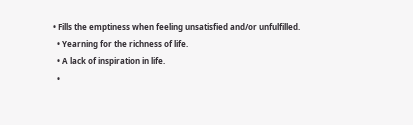• Fills the emptiness when feeling unsatisfied and/or unfulfilled.
  • Yearning for the richness of life.
  • A lack of inspiration in life.
  •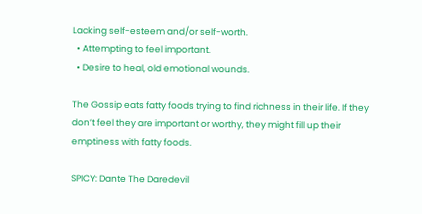Lacking self-esteem and/or self-worth.
  • Attempting to feel important.
  • Desire to heal, old emotional wounds.

The Gossip eats fatty foods trying to find richness in their life. If they don’t feel they are important or worthy, they might fill up their emptiness with fatty foods.

SPICY: Dante The Daredevil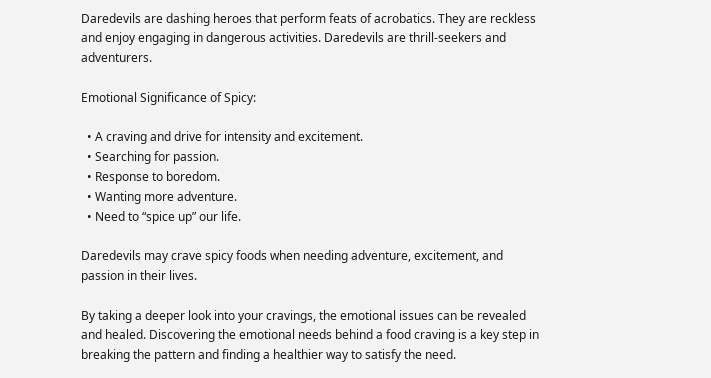Daredevils are dashing heroes that perform feats of acrobatics. They are reckless and enjoy engaging in dangerous activities. Daredevils are thrill-seekers and adventurers.

Emotional Significance of Spicy:

  • A craving and drive for intensity and excitement.
  • Searching for passion.
  • Response to boredom.
  • Wanting more adventure.
  • Need to “spice up” our life.

Daredevils may crave spicy foods when needing adventure, excitement, and passion in their lives.

By taking a deeper look into your cravings, the emotional issues can be revealed and healed. Discovering the emotional needs behind a food craving is a key step in breaking the pattern and finding a healthier way to satisfy the need.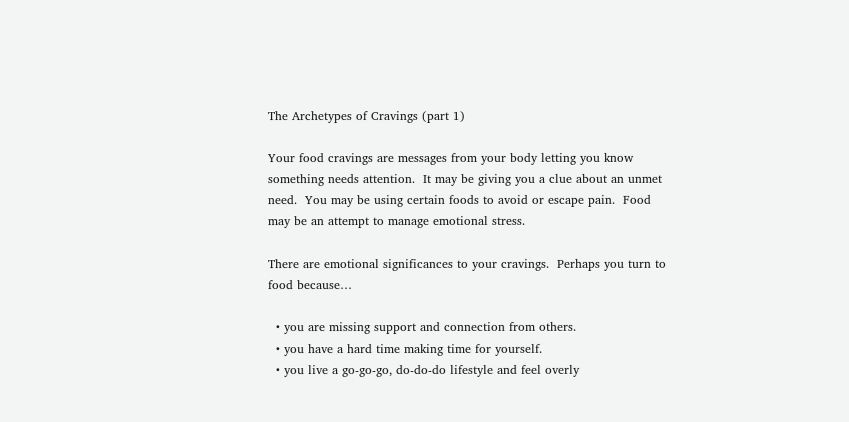The Archetypes of Cravings (part 1)

Your food cravings are messages from your body letting you know something needs attention.  It may be giving you a clue about an unmet need.  You may be using certain foods to avoid or escape pain.  Food may be an attempt to manage emotional stress.

There are emotional significances to your cravings.  Perhaps you turn to food because…

  • you are missing support and connection from others.
  • you have a hard time making time for yourself.
  • you live a go-go-go, do-do-do lifestyle and feel overly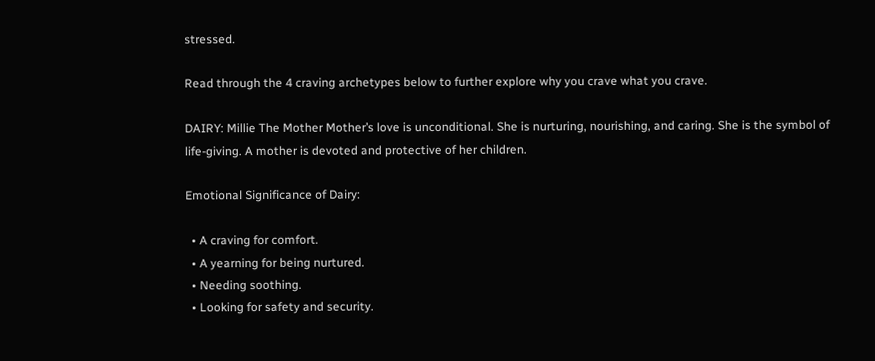stressed.

Read through the 4 craving archetypes below to further explore why you crave what you crave.

DAIRY: Millie The Mother Mother’s love is unconditional. She is nurturing, nourishing, and caring. She is the symbol of life-giving. A mother is devoted and protective of her children.

Emotional Significance of Dairy:

  • A craving for comfort.
  • A yearning for being nurtured.
  • Needing soothing.
  • Looking for safety and security.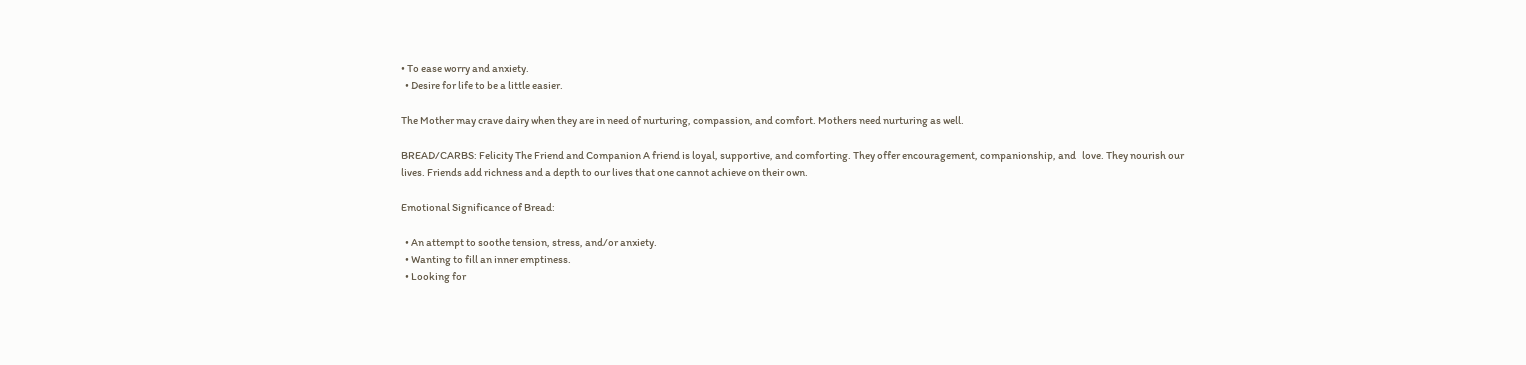• To ease worry and anxiety.
  • Desire for life to be a little easier.

The Mother may crave dairy when they are in need of nurturing, compassion, and comfort. Mothers need nurturing as well.

BREAD/CARBS: Felicity The Friend and Companion A friend is loyal, supportive, and comforting. They offer encouragement, companionship, and   love. They nourish our lives. Friends add richness and a depth to our lives that one cannot achieve on their own.

Emotional Significance of Bread:

  • An attempt to soothe tension, stress, and/or anxiety.
  • Wanting to fill an inner emptiness.
  • Looking for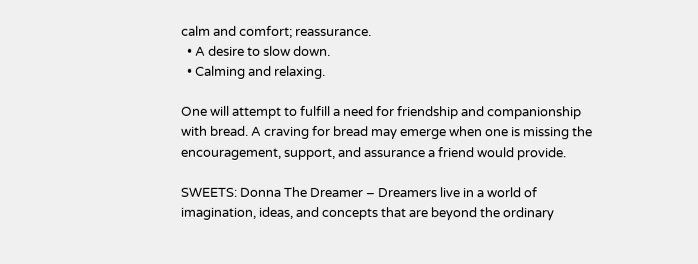calm and comfort; reassurance.
  • A desire to slow down.
  • Calming and relaxing.

One will attempt to fulfill a need for friendship and companionship with bread. A craving for bread may emerge when one is missing the encouragement, support, and assurance a friend would provide.

SWEETS: Donna The Dreamer – Dreamers live in a world of imagination, ideas, and concepts that are beyond the ordinary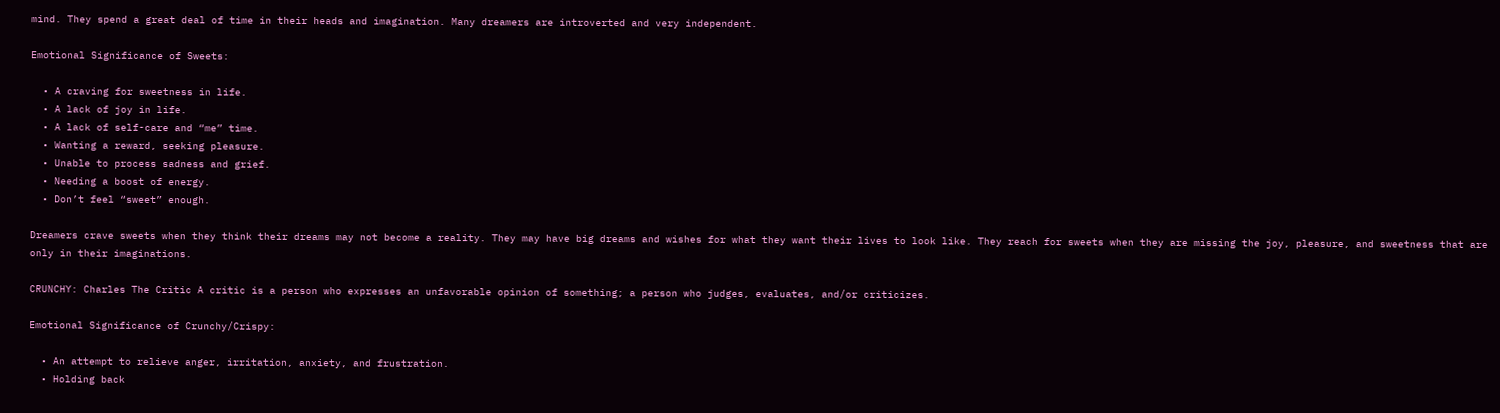mind. They spend a great deal of time in their heads and imagination. Many dreamers are introverted and very independent.

Emotional Significance of Sweets:

  • A craving for sweetness in life.
  • A lack of joy in life.
  • A lack of self-care and “me” time.
  • Wanting a reward, seeking pleasure.
  • Unable to process sadness and grief.
  • Needing a boost of energy.
  • Don’t feel “sweet” enough.

Dreamers crave sweets when they think their dreams may not become a reality. They may have big dreams and wishes for what they want their lives to look like. They reach for sweets when they are missing the joy, pleasure, and sweetness that are only in their imaginations.

CRUNCHY: Charles The Critic A critic is a person who expresses an unfavorable opinion of something; a person who judges, evaluates, and/or criticizes.

Emotional Significance of Crunchy/Crispy:

  • An attempt to relieve anger, irritation, anxiety, and frustration.
  • Holding back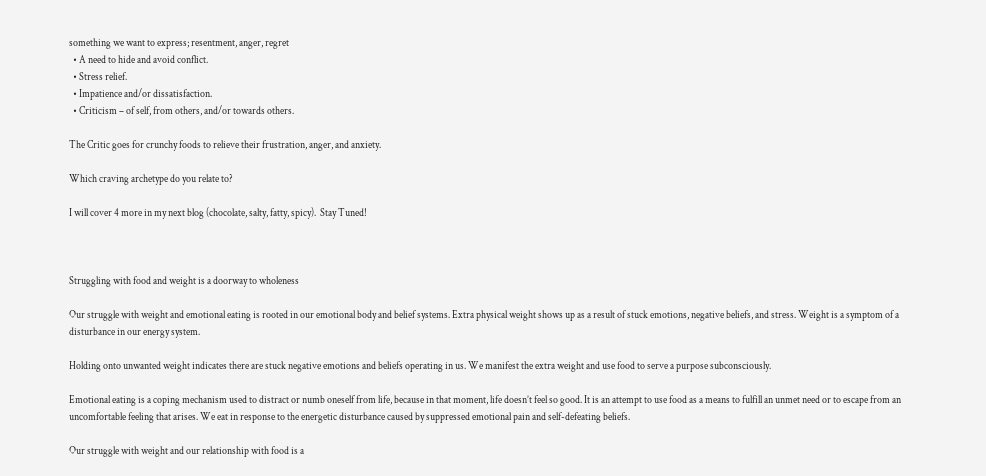something we want to express; resentment, anger, regret
  • A need to hide and avoid conflict.
  • Stress relief.
  • Impatience and/or dissatisfaction.
  • Criticism – of self, from others, and/or towards others.

The Critic goes for crunchy foods to relieve their frustration, anger, and anxiety.

Which craving archetype do you relate to?

I will cover 4 more in my next blog (chocolate, salty, fatty, spicy).  Stay Tuned!



Struggling with food and weight is a doorway to wholeness

Our struggle with weight and emotional eating is rooted in our emotional body and belief systems. Extra physical weight shows up as a result of stuck emotions, negative beliefs, and stress. Weight is a symptom of a disturbance in our energy system.

Holding onto unwanted weight indicates there are stuck negative emotions and beliefs operating in us. We manifest the extra weight and use food to serve a purpose subconsciously.

Emotional eating is a coping mechanism used to distract or numb oneself from life, because in that moment, life doesn’t feel so good. It is an attempt to use food as a means to fulfill an unmet need or to escape from an uncomfortable feeling that arises. We eat in response to the energetic disturbance caused by suppressed emotional pain and self-defeating beliefs.

Our struggle with weight and our relationship with food is a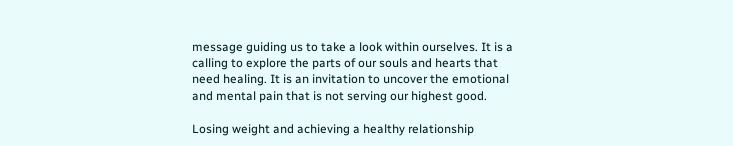message guiding us to take a look within ourselves. It is a calling to explore the parts of our souls and hearts that need healing. It is an invitation to uncover the emotional and mental pain that is not serving our highest good.

Losing weight and achieving a healthy relationship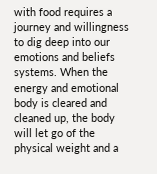with food requires a journey and willingness to dig deep into our emotions and beliefs systems. When the energy and emotional body is cleared and cleaned up, the body will let go of the physical weight and a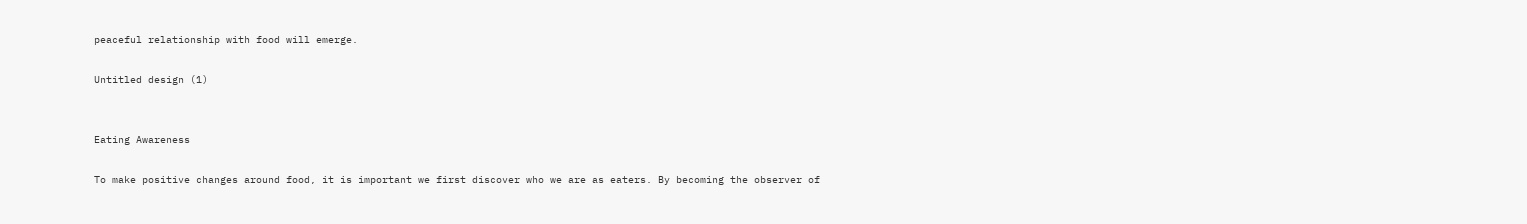peaceful relationship with food will emerge.

Untitled design (1)


Eating Awareness

To make positive changes around food, it is important we first discover who we are as eaters. By becoming the observer of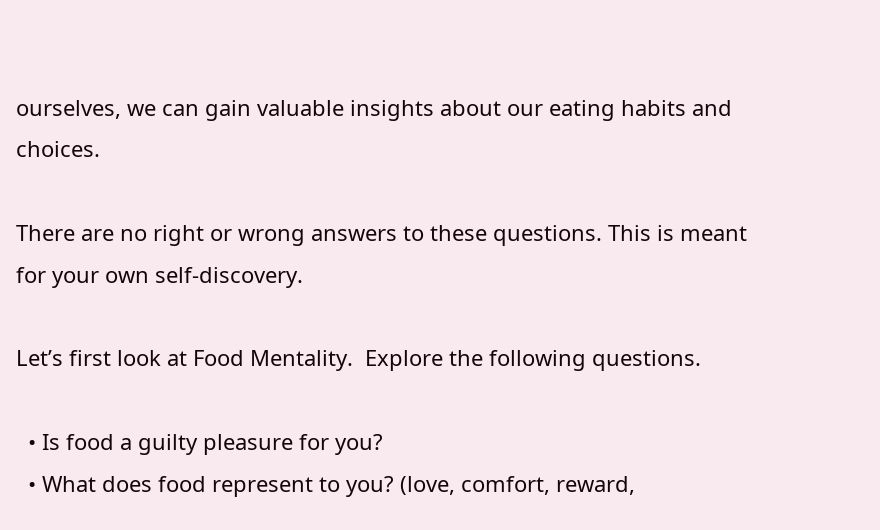ourselves, we can gain valuable insights about our eating habits and choices.

There are no right or wrong answers to these questions. This is meant for your own self-discovery.

Let’s first look at Food Mentality.  Explore the following questions.

  • Is food a guilty pleasure for you?
  • What does food represent to you? (love, comfort, reward,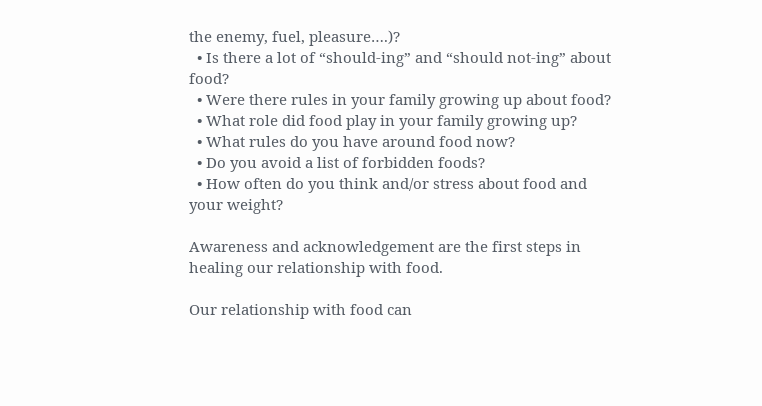the enemy, fuel, pleasure….)?
  • Is there a lot of “should-ing” and “should not-ing” about food?
  • Were there rules in your family growing up about food?
  • What role did food play in your family growing up?
  • What rules do you have around food now?
  • Do you avoid a list of forbidden foods?
  • How often do you think and/or stress about food and your weight?

Awareness and acknowledgement are the first steps in healing our relationship with food.

Our relationship with food can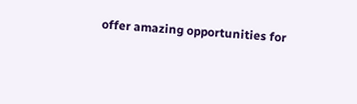offer amazing opportunities for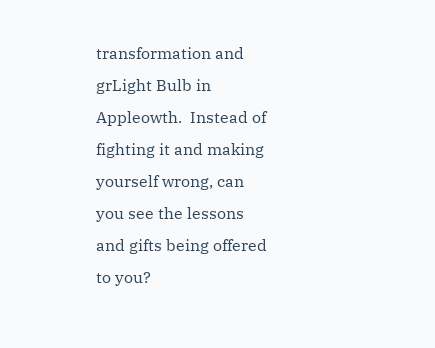transformation and grLight Bulb in Appleowth.  Instead of fighting it and making yourself wrong, can you see the lessons and gifts being offered to you?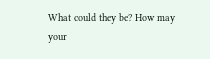What could they be? How may your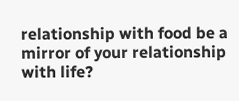relationship with food be a mirror of your relationship with life?